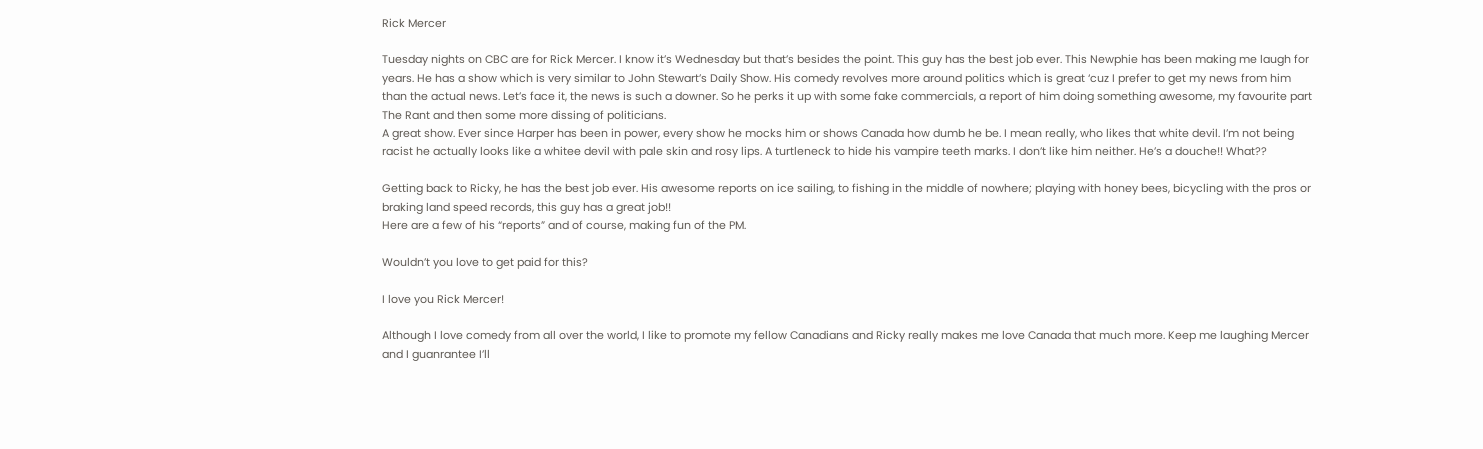Rick Mercer

Tuesday nights on CBC are for Rick Mercer. I know it’s Wednesday but that’s besides the point. This guy has the best job ever. This Newphie has been making me laugh for years. He has a show which is very similar to John Stewart’s Daily Show. His comedy revolves more around politics which is great ‘cuz I prefer to get my news from him than the actual news. Let’s face it, the news is such a downer. So he perks it up with some fake commercials, a report of him doing something awesome, my favourite part The Rant and then some more dissing of politicians.
A great show. Ever since Harper has been in power, every show he mocks him or shows Canada how dumb he be. I mean really, who likes that white devil. I’m not being racist he actually looks like a whitee devil with pale skin and rosy lips. A turtleneck to hide his vampire teeth marks. I don’t like him neither. He’s a douche!! What??

Getting back to Ricky, he has the best job ever. His awesome reports on ice sailing, to fishing in the middle of nowhere; playing with honey bees, bicycling with the pros or braking land speed records, this guy has a great job!!
Here are a few of his “reports” and of course, making fun of the PM.

Wouldn’t you love to get paid for this?

I love you Rick Mercer!

Although I love comedy from all over the world, I like to promote my fellow Canadians and Ricky really makes me love Canada that much more. Keep me laughing Mercer and I guanrantee I’ll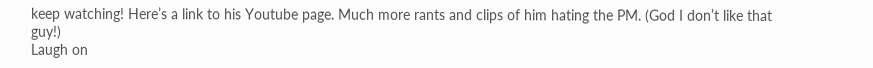keep watching! Here’s a link to his Youtube page. Much more rants and clips of him hating the PM. (God I don’t like that guy!)
Laugh on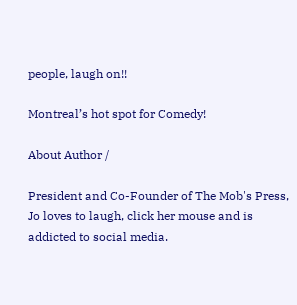people, laugh on!!

Montreal’s hot spot for Comedy!

About Author /

President and Co-Founder of The Mob's Press, Jo loves to laugh, click her mouse and is addicted to social media.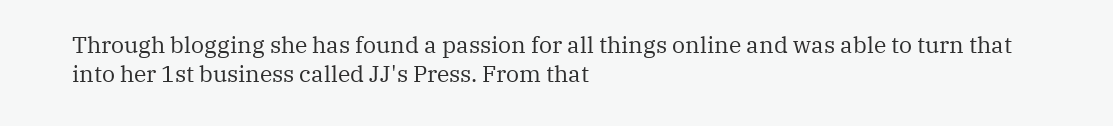Through blogging she has found a passion for all things online and was able to turn that into her 1st business called JJ's Press. From that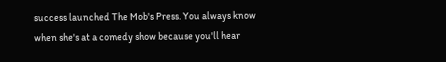success launched The Mob's Press. You always know when she's at a comedy show because you'll hear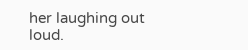her laughing out loud.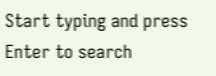Start typing and press Enter to search